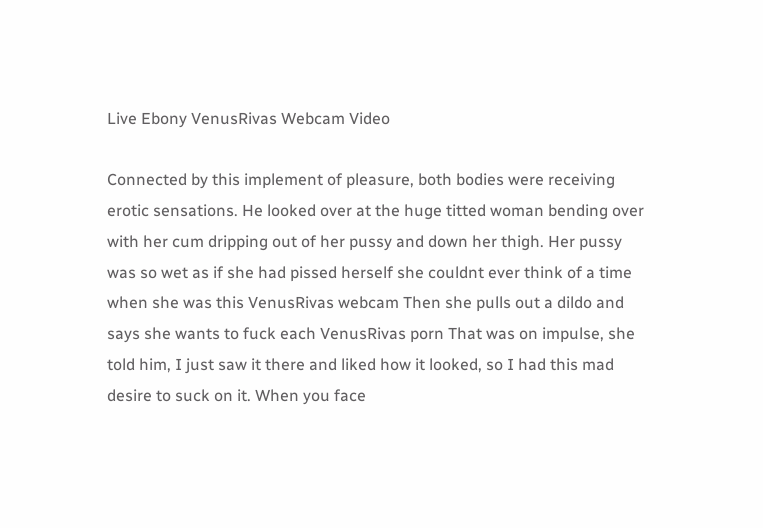Live Ebony VenusRivas Webcam Video

Connected by this implement of pleasure, both bodies were receiving erotic sensations. He looked over at the huge titted woman bending over with her cum dripping out of her pussy and down her thigh. Her pussy was so wet as if she had pissed herself she couldnt ever think of a time when she was this VenusRivas webcam Then she pulls out a dildo and says she wants to fuck each VenusRivas porn That was on impulse, she told him, I just saw it there and liked how it looked, so I had this mad desire to suck on it. When you face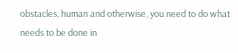obstacles, human and otherwise, you need to do what needs to be done in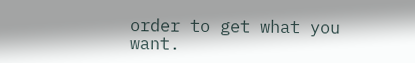order to get what you want.